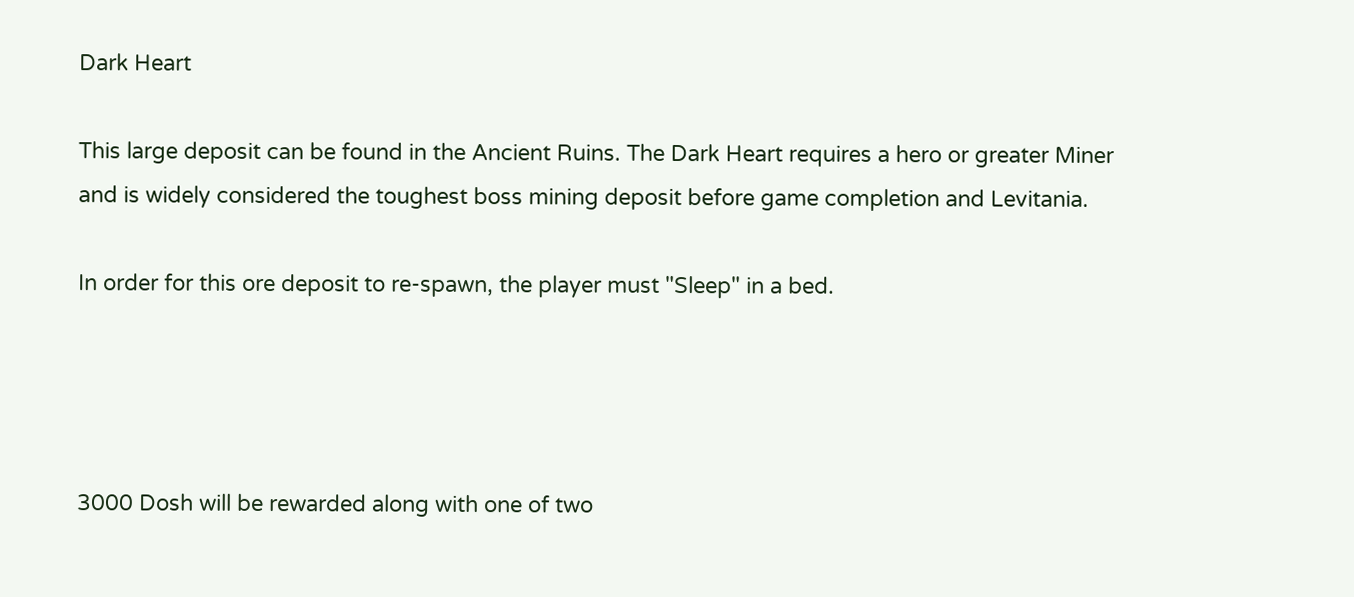Dark Heart

This large deposit can be found in the Ancient Ruins. The Dark Heart requires a hero or greater Miner and is widely considered the toughest boss mining deposit before game completion and Levitania.

In order for this ore deposit to re-spawn, the player must "Sleep" in a bed.




3000 Dosh will be rewarded along with one of two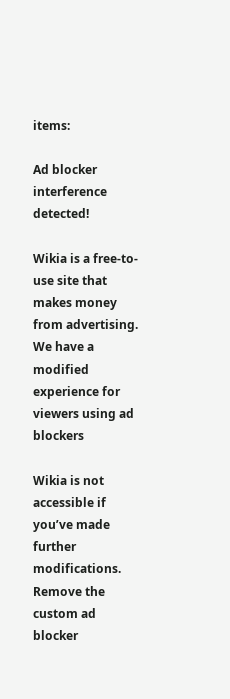items:

Ad blocker interference detected!

Wikia is a free-to-use site that makes money from advertising. We have a modified experience for viewers using ad blockers

Wikia is not accessible if you’ve made further modifications. Remove the custom ad blocker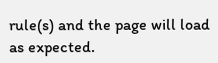rule(s) and the page will load as expected.